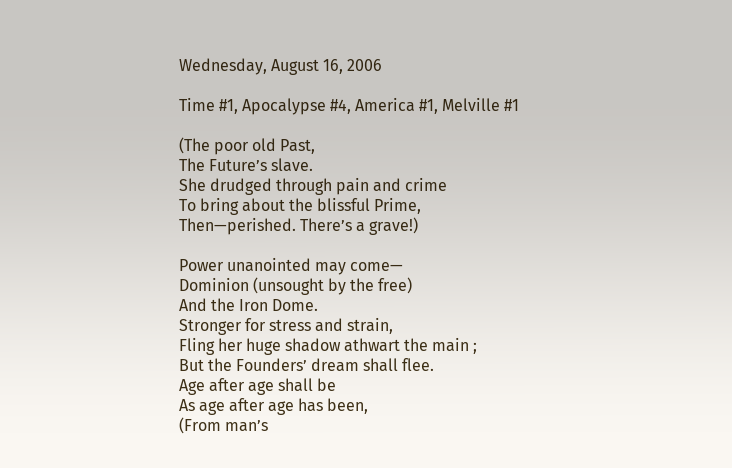Wednesday, August 16, 2006

Time #1, Apocalypse #4, America #1, Melville #1

(The poor old Past,
The Future’s slave.
She drudged through pain and crime
To bring about the blissful Prime,
Then—perished. There’s a grave!)

Power unanointed may come—
Dominion (unsought by the free)
And the Iron Dome.
Stronger for stress and strain,
Fling her huge shadow athwart the main ;
But the Founders’ dream shall flee.
Age after age shall be
As age after age has been,
(From man’s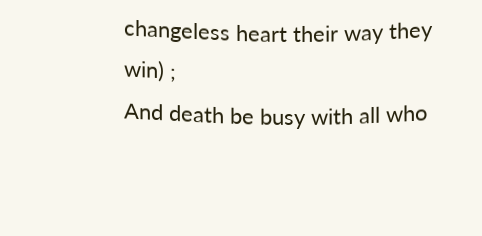changeless heart their way they win) ;
And death be busy with all who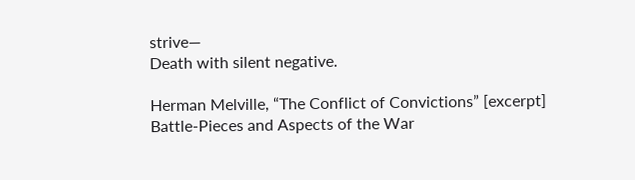strive—
Death with silent negative.

Herman Melville, “The Conflict of Convictions” [excerpt]
Battle-Pieces and Aspects of the War